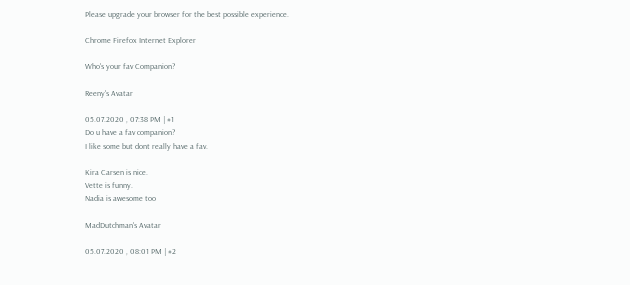Please upgrade your browser for the best possible experience.

Chrome Firefox Internet Explorer

Who's your fav Companion?

Reeny's Avatar

05.07.2020 , 07:38 PM | #1
Do u have a fav companion?
I like some but dont really have a fav.

Kira Carsen is nice.
Vette is funny.
Nadia is awesome too

MadDutchman's Avatar

05.07.2020 , 08:01 PM | #2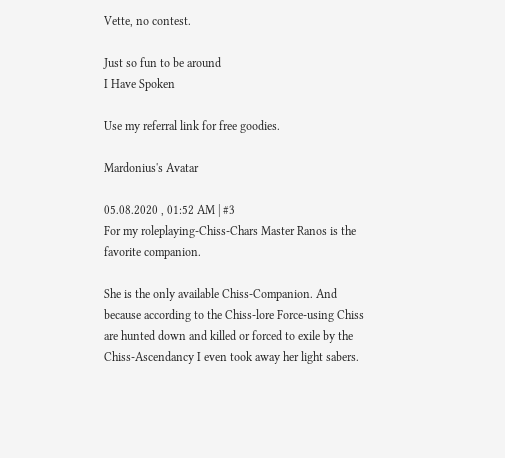Vette, no contest.

Just so fun to be around
I Have Spoken

Use my referral link for free goodies.

Mardonius's Avatar

05.08.2020 , 01:52 AM | #3
For my roleplaying-Chiss-Chars Master Ranos is the favorite companion.

She is the only available Chiss-Companion. And because according to the Chiss-lore Force-using Chiss are hunted down and killed or forced to exile by the Chiss-Ascendancy I even took away her light sabers.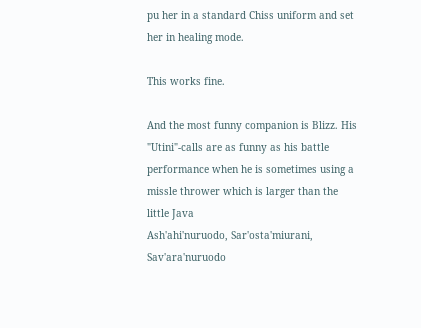pu her in a standard Chiss uniform and set her in healing mode.

This works fine.

And the most funny companion is Blizz. His "Utini"-calls are as funny as his battle performance when he is sometimes using a missle thrower which is larger than the little Java
Ash'ahi'nuruodo, Sar'osta'miurani, Sav'ara'nuruodo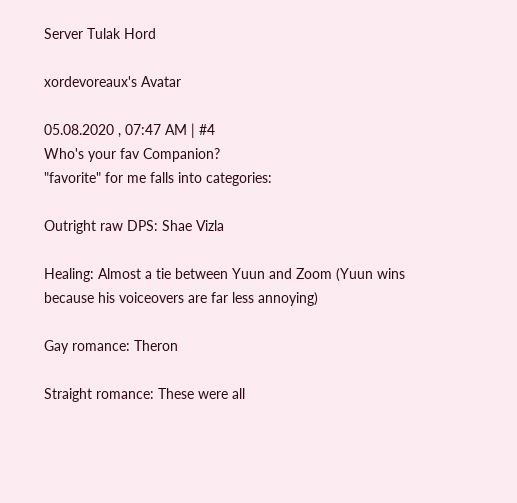Server Tulak Hord

xordevoreaux's Avatar

05.08.2020 , 07:47 AM | #4
Who's your fav Companion?
"favorite" for me falls into categories:

Outright raw DPS: Shae Vizla

Healing: Almost a tie between Yuun and Zoom (Yuun wins because his voiceovers are far less annoying)

Gay romance: Theron

Straight romance: These were all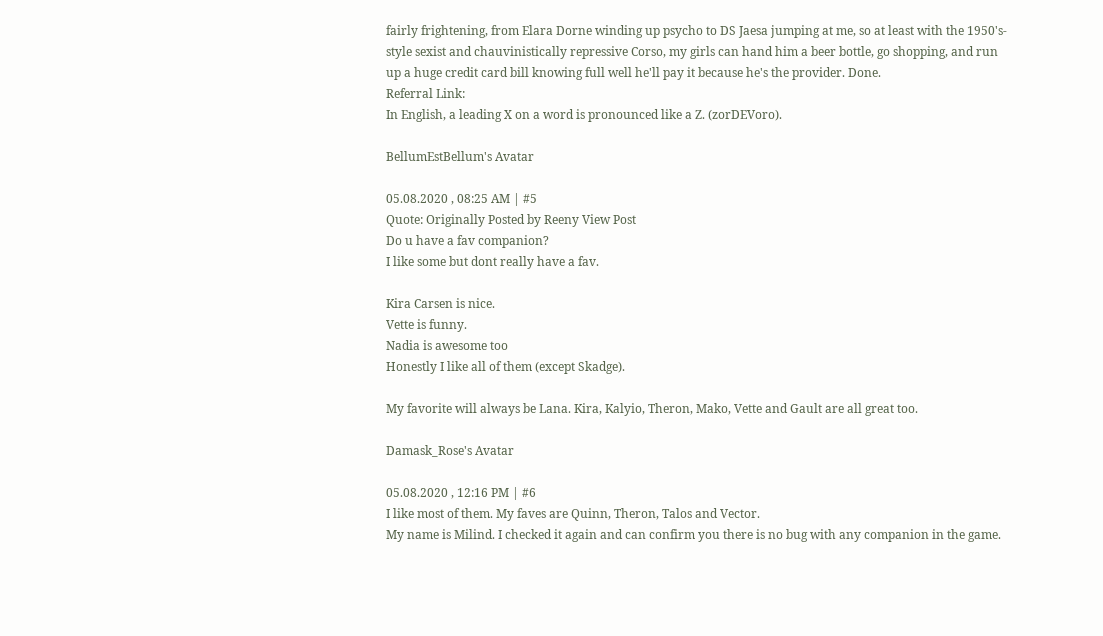fairly frightening, from Elara Dorne winding up psycho to DS Jaesa jumping at me, so at least with the 1950's-style sexist and chauvinistically repressive Corso, my girls can hand him a beer bottle, go shopping, and run up a huge credit card bill knowing full well he'll pay it because he's the provider. Done.
Referral Link:
In English, a leading X on a word is pronounced like a Z. (zorDEVoro).

BellumEstBellum's Avatar

05.08.2020 , 08:25 AM | #5
Quote: Originally Posted by Reeny View Post
Do u have a fav companion?
I like some but dont really have a fav.

Kira Carsen is nice.
Vette is funny.
Nadia is awesome too
Honestly I like all of them (except Skadge).

My favorite will always be Lana. Kira, Kalyio, Theron, Mako, Vette and Gault are all great too.

Damask_Rose's Avatar

05.08.2020 , 12:16 PM | #6
I like most of them. My faves are Quinn, Theron, Talos and Vector.
My name is Milind. I checked it again and can confirm you there is no bug with any companion in the game.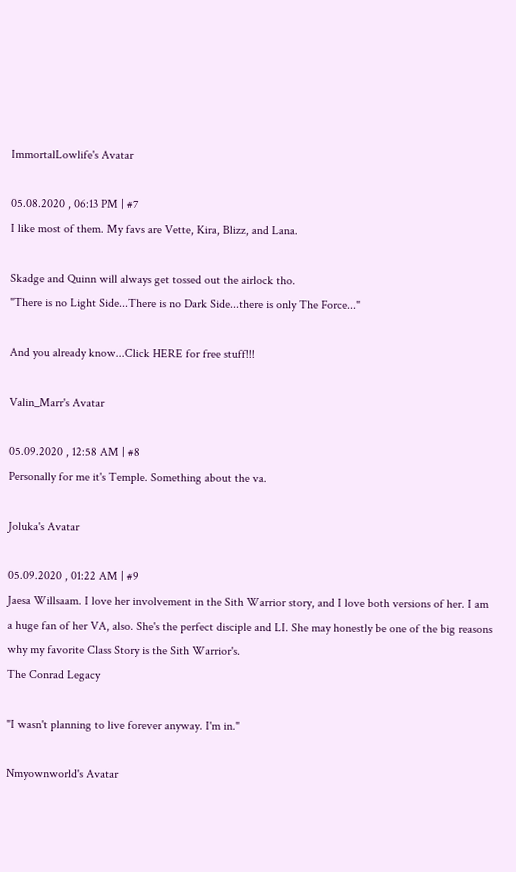ImmortalLowlife's Avatar

05.08.2020 , 06:13 PM | #7
I like most of them. My favs are Vette, Kira, Blizz, and Lana.

Skadge and Quinn will always get tossed out the airlock tho.
"There is no Light Side...There is no Dark Side...there is only The Force..."

And you already know...Click HERE for free stuff!!!

Valin_Marr's Avatar

05.09.2020 , 12:58 AM | #8
Personally for me it's Temple. Something about the va.

Joluka's Avatar

05.09.2020 , 01:22 AM | #9
Jaesa Willsaam. I love her involvement in the Sith Warrior story, and I love both versions of her. I am a huge fan of her VA, also. She's the perfect disciple and LI. She may honestly be one of the big reasons why my favorite Class Story is the Sith Warrior's.
The Conrad Legacy

"I wasn't planning to live forever anyway. I'm in."

Nmyownworld's Avatar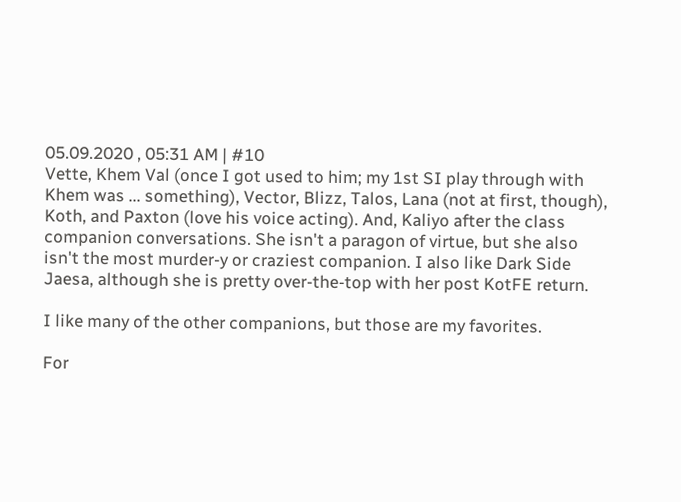05.09.2020 , 05:31 AM | #10
Vette, Khem Val (once I got used to him; my 1st SI play through with Khem was ... something), Vector, Blizz, Talos, Lana (not at first, though), Koth, and Paxton (love his voice acting). And, Kaliyo after the class companion conversations. She isn't a paragon of virtue, but she also isn't the most murder-y or craziest companion. I also like Dark Side Jaesa, although she is pretty over-the-top with her post KotFE return.

I like many of the other companions, but those are my favorites.

For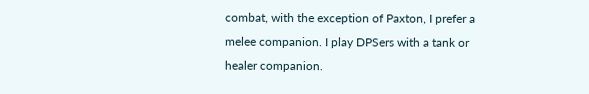combat, with the exception of Paxton, I prefer a melee companion. I play DPSers with a tank or healer companion.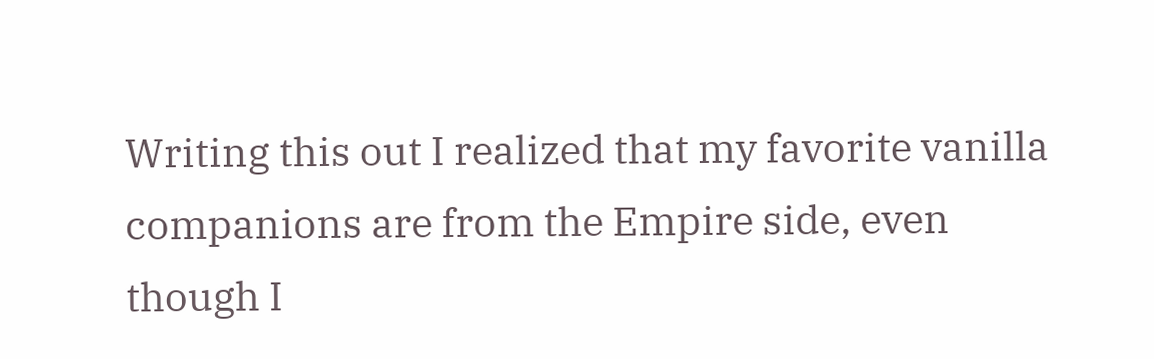Writing this out I realized that my favorite vanilla companions are from the Empire side, even though I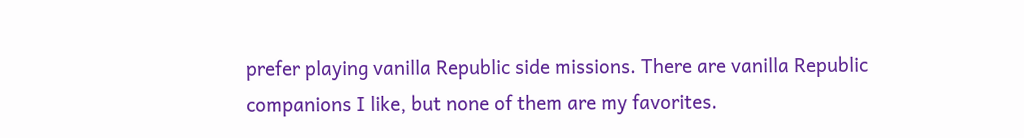prefer playing vanilla Republic side missions. There are vanilla Republic companions I like, but none of them are my favorites.